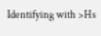Identifying with >Hs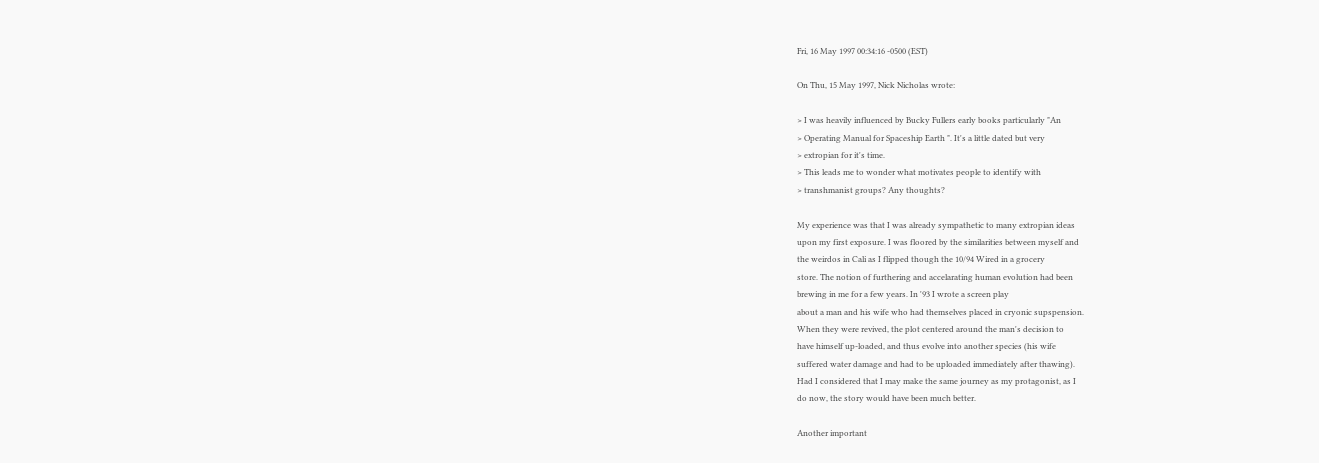Fri, 16 May 1997 00:34:16 -0500 (EST)

On Thu, 15 May 1997, Nick Nicholas wrote:

> I was heavily influenced by Bucky Fullers early books particularly "An
> Operating Manual for Spaceship Earth ". It's a little dated but very
> extropian for it's time.
> This leads me to wonder what motivates people to identify with
> transhmanist groups? Any thoughts?

My experience was that I was already sympathetic to many extropian ideas
upon my first exposure. I was floored by the similarities between myself and
the weirdos in Cali as I flipped though the 10/94 Wired in a grocery
store. The notion of furthering and accelarating human evolution had been
brewing in me for a few years. In '93 I wrote a screen play
about a man and his wife who had themselves placed in cryonic supspension.
When they were revived, the plot centered around the man's decision to
have himself up-loaded, and thus evolve into another species (his wife
suffered water damage and had to be uploaded immediately after thawing).
Had I considered that I may make the same journey as my protagonist, as I
do now, the story would have been much better.

Another important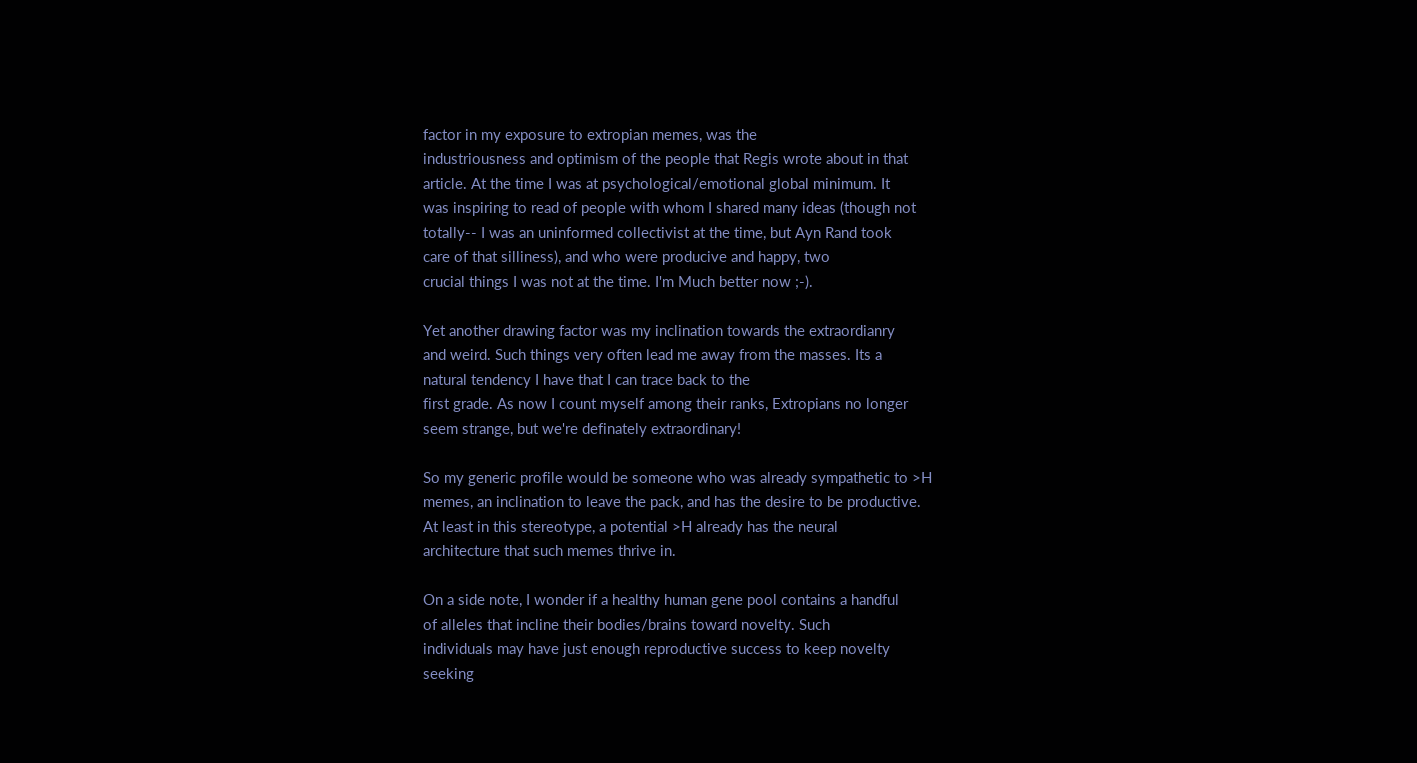factor in my exposure to extropian memes, was the
industriousness and optimism of the people that Regis wrote about in that
article. At the time I was at psychological/emotional global minimum. It
was inspiring to read of people with whom I shared many ideas (though not
totally-- I was an uninformed collectivist at the time, but Ayn Rand took
care of that silliness), and who were producive and happy, two
crucial things I was not at the time. I'm Much better now ;-).

Yet another drawing factor was my inclination towards the extraordianry
and weird. Such things very often lead me away from the masses. Its a
natural tendency I have that I can trace back to the
first grade. As now I count myself among their ranks, Extropians no longer
seem strange, but we're definately extraordinary!

So my generic profile would be someone who was already sympathetic to >H
memes, an inclination to leave the pack, and has the desire to be productive.
At least in this stereotype, a potential >H already has the neural
architecture that such memes thrive in.

On a side note, I wonder if a healthy human gene pool contains a handful
of alleles that incline their bodies/brains toward novelty. Such
individuals may have just enough reproductive success to keep novelty
seeking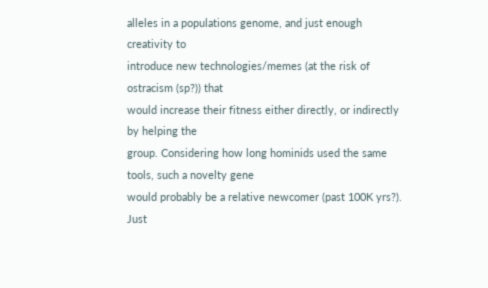alleles in a populations genome, and just enough creativity to
introduce new technologies/memes (at the risk of ostracism (sp?)) that
would increase their fitness either directly, or indirectly by helping the
group. Considering how long hominids used the same tools, such a novelty gene
would probably be a relative newcomer (past 100K yrs?). Just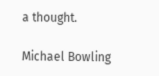a thought.

Michael Bowling